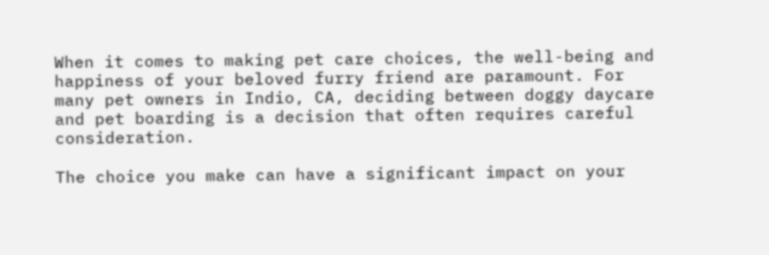When it comes to making pet care choices, the well-being and happiness of your beloved furry friend are paramount. For many pet owners in Indio, CA, deciding between doggy daycare and pet boarding is a decision that often requires careful consideration.

The choice you make can have a significant impact on your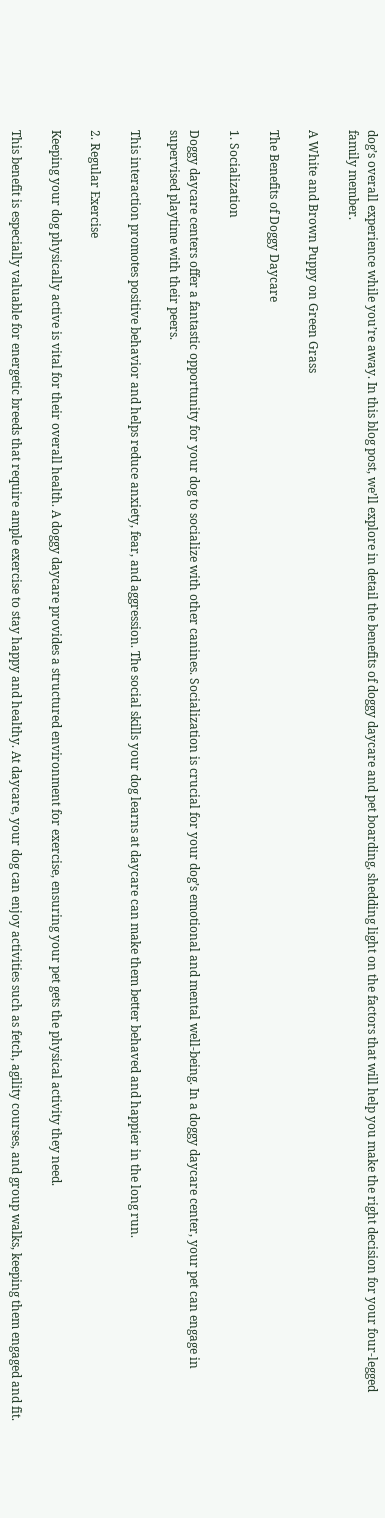dog’s overall experience while you’re away. In this blog post, we’ll explore in detail the benefits of doggy daycare and pet boarding, shedding light on the factors that will help you make the right decision for your four-legged family member.

A White and Brown Puppy on Green Grass

The Benefits of Doggy Daycare

1. Socialization

Doggy daycare centers offer a fantastic opportunity for your dog to socialize with other canines. Socialization is crucial for your dog’s emotional and mental well-being. In a doggy daycare center, your pet can engage in supervised playtime with their peers.

This interaction promotes positive behavior and helps reduce anxiety, fear, and aggression. The social skills your dog learns at daycare can make them better behaved and happier in the long run.

2. Regular Exercise

Keeping your dog physically active is vital for their overall health. A doggy daycare provides a structured environment for exercise, ensuring your pet gets the physical activity they need.

This benefit is especially valuable for energetic breeds that require ample exercise to stay happy and healthy. At daycare, your dog can enjoy activities such as fetch, agility courses, and group walks, keeping them engaged and fit.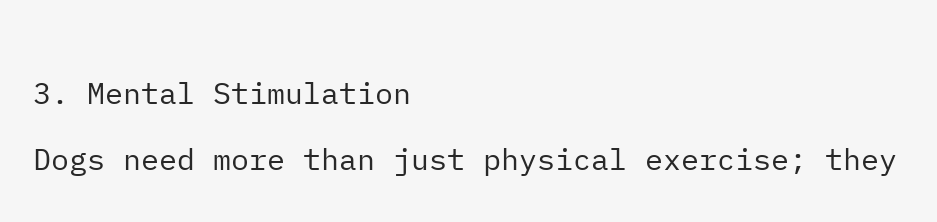3. Mental Stimulation

Dogs need more than just physical exercise; they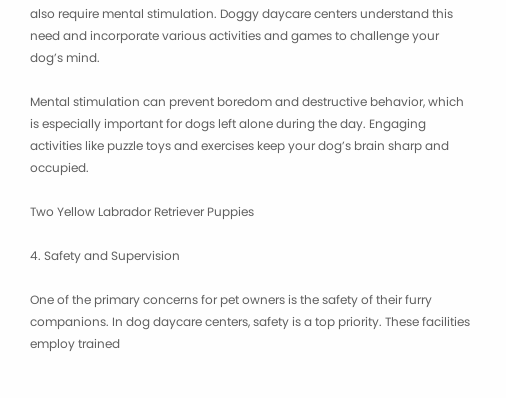also require mental stimulation. Doggy daycare centers understand this need and incorporate various activities and games to challenge your dog’s mind.

Mental stimulation can prevent boredom and destructive behavior, which is especially important for dogs left alone during the day. Engaging activities like puzzle toys and exercises keep your dog’s brain sharp and occupied.

Two Yellow Labrador Retriever Puppies

4. Safety and Supervision

One of the primary concerns for pet owners is the safety of their furry companions. In dog daycare centers, safety is a top priority. These facilities employ trained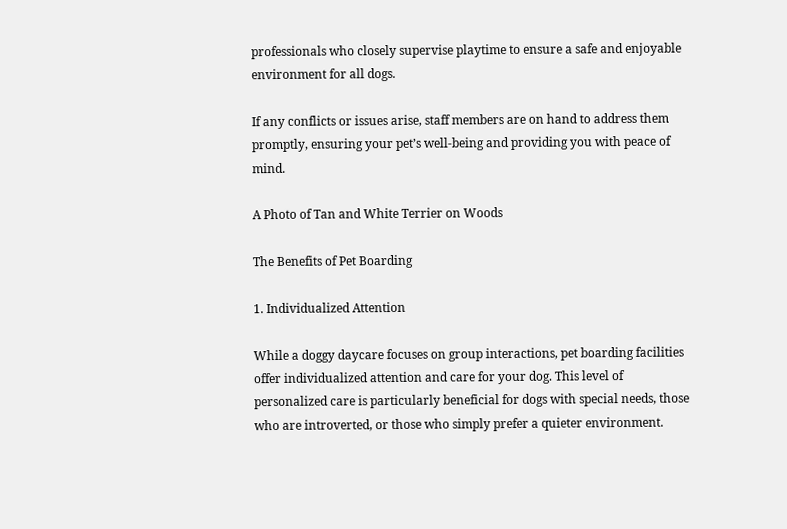professionals who closely supervise playtime to ensure a safe and enjoyable environment for all dogs.

If any conflicts or issues arise, staff members are on hand to address them promptly, ensuring your pet’s well-being and providing you with peace of mind.

A Photo of Tan and White Terrier on Woods

The Benefits of Pet Boarding

1. Individualized Attention

While a doggy daycare focuses on group interactions, pet boarding facilities offer individualized attention and care for your dog. This level of personalized care is particularly beneficial for dogs with special needs, those who are introverted, or those who simply prefer a quieter environment.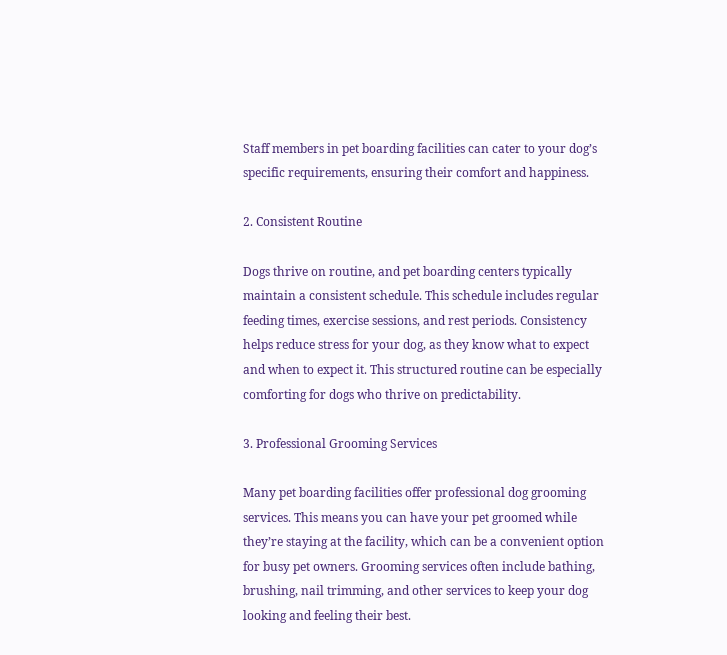Staff members in pet boarding facilities can cater to your dog’s specific requirements, ensuring their comfort and happiness.

2. Consistent Routine

Dogs thrive on routine, and pet boarding centers typically maintain a consistent schedule. This schedule includes regular feeding times, exercise sessions, and rest periods. Consistency helps reduce stress for your dog, as they know what to expect and when to expect it. This structured routine can be especially comforting for dogs who thrive on predictability.

3. Professional Grooming Services

Many pet boarding facilities offer professional dog grooming services. This means you can have your pet groomed while they’re staying at the facility, which can be a convenient option for busy pet owners. Grooming services often include bathing, brushing, nail trimming, and other services to keep your dog looking and feeling their best.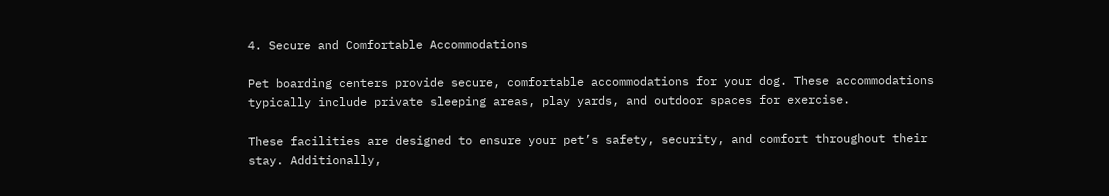4. Secure and Comfortable Accommodations

Pet boarding centers provide secure, comfortable accommodations for your dog. These accommodations typically include private sleeping areas, play yards, and outdoor spaces for exercise.

These facilities are designed to ensure your pet’s safety, security, and comfort throughout their stay. Additionally,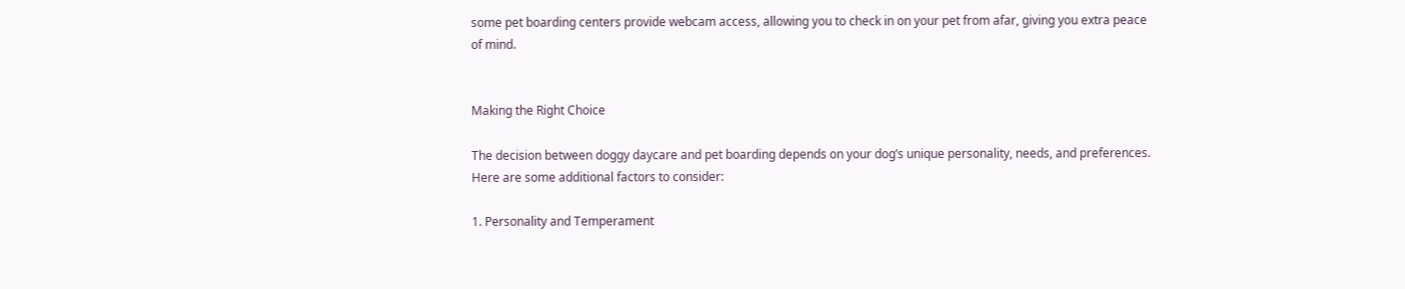some pet boarding centers provide webcam access, allowing you to check in on your pet from afar, giving you extra peace of mind.


Making the Right Choice

The decision between doggy daycare and pet boarding depends on your dog’s unique personality, needs, and preferences. Here are some additional factors to consider:

1. Personality and Temperament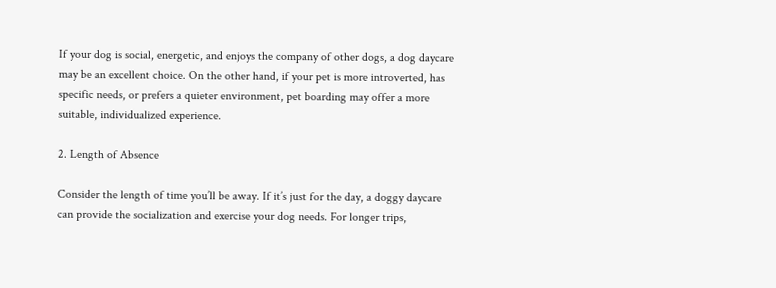If your dog is social, energetic, and enjoys the company of other dogs, a dog daycare may be an excellent choice. On the other hand, if your pet is more introverted, has specific needs, or prefers a quieter environment, pet boarding may offer a more suitable, individualized experience.

2. Length of Absence

Consider the length of time you’ll be away. If it’s just for the day, a doggy daycare can provide the socialization and exercise your dog needs. For longer trips,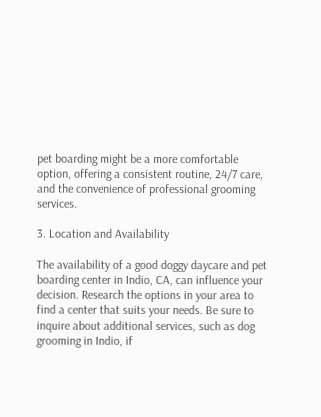pet boarding might be a more comfortable option, offering a consistent routine, 24/7 care, and the convenience of professional grooming services.

3. Location and Availability

The availability of a good doggy daycare and pet boarding center in Indio, CA, can influence your decision. Research the options in your area to find a center that suits your needs. Be sure to inquire about additional services, such as dog grooming in Indio, if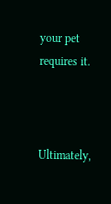your pet requires it.



Ultimately,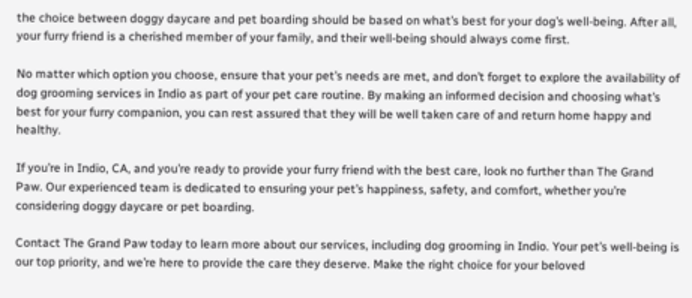the choice between doggy daycare and pet boarding should be based on what’s best for your dog’s well-being. After all, your furry friend is a cherished member of your family, and their well-being should always come first.

No matter which option you choose, ensure that your pet’s needs are met, and don’t forget to explore the availability of dog grooming services in Indio as part of your pet care routine. By making an informed decision and choosing what’s best for your furry companion, you can rest assured that they will be well taken care of and return home happy and healthy.

If you’re in Indio, CA, and you’re ready to provide your furry friend with the best care, look no further than The Grand Paw. Our experienced team is dedicated to ensuring your pet’s happiness, safety, and comfort, whether you’re considering doggy daycare or pet boarding.

Contact The Grand Paw today to learn more about our services, including dog grooming in Indio. Your pet’s well-being is our top priority, and we’re here to provide the care they deserve. Make the right choice for your beloved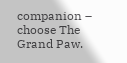companion – choose The Grand Paw.